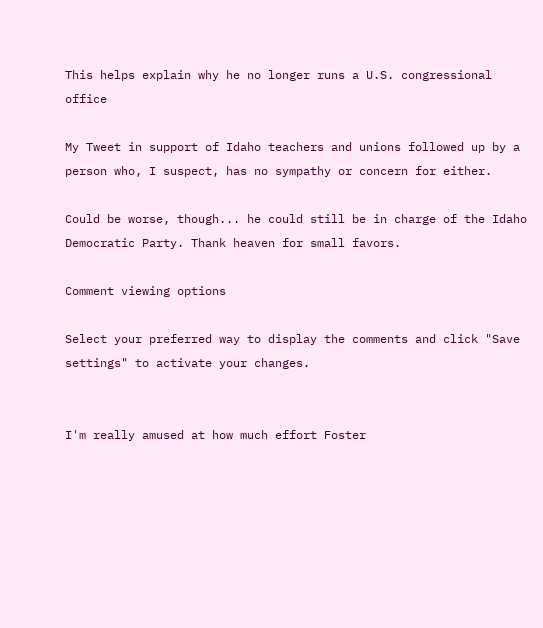This helps explain why he no longer runs a U.S. congressional office

My Tweet in support of Idaho teachers and unions followed up by a person who, I suspect, has no sympathy or concern for either.

Could be worse, though... he could still be in charge of the Idaho Democratic Party. Thank heaven for small favors.

Comment viewing options

Select your preferred way to display the comments and click "Save settings" to activate your changes.


I'm really amused at how much effort Foster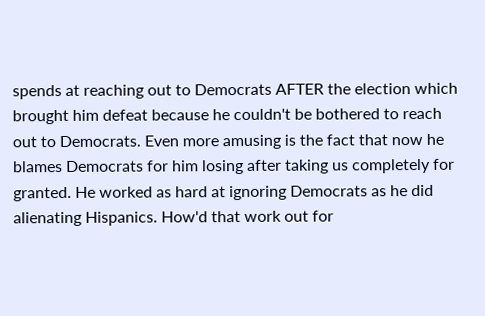spends at reaching out to Democrats AFTER the election which brought him defeat because he couldn't be bothered to reach out to Democrats. Even more amusing is the fact that now he blames Democrats for him losing after taking us completely for granted. He worked as hard at ignoring Democrats as he did alienating Hispanics. How'd that work out for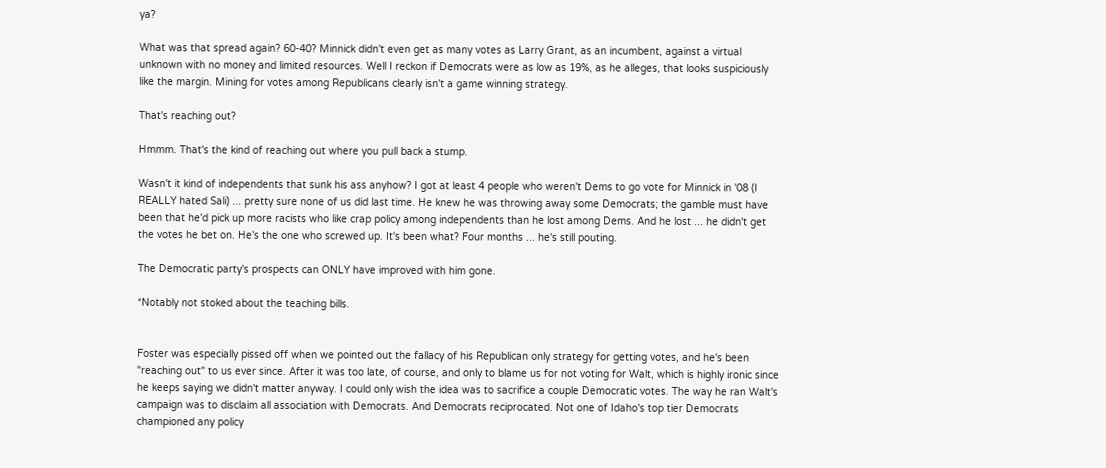ya?

What was that spread again? 60-40? Minnick didn't even get as many votes as Larry Grant, as an incumbent, against a virtual unknown with no money and limited resources. Well I reckon if Democrats were as low as 19%, as he alleges, that looks suspiciously like the margin. Mining for votes among Republicans clearly isn't a game winning strategy.

That's reaching out?

Hmmm. That's the kind of reaching out where you pull back a stump.

Wasn't it kind of independents that sunk his ass anyhow? I got at least 4 people who weren't Dems to go vote for Minnick in '08 (I REALLY hated Sali) ... pretty sure none of us did last time. He knew he was throwing away some Democrats; the gamble must have been that he'd pick up more racists who like crap policy among independents than he lost among Dems. And he lost ... he didn't get the votes he bet on. He's the one who screwed up. It's been what? Four months ... he's still pouting.

The Democratic party's prospects can ONLY have improved with him gone.

*Notably not stoked about the teaching bills.


Foster was especially pissed off when we pointed out the fallacy of his Republican only strategy for getting votes, and he's been "reaching out" to us ever since. After it was too late, of course, and only to blame us for not voting for Walt, which is highly ironic since he keeps saying we didn't matter anyway. I could only wish the idea was to sacrifice a couple Democratic votes. The way he ran Walt's campaign was to disclaim all association with Democrats. And Democrats reciprocated. Not one of Idaho's top tier Democrats championed any policy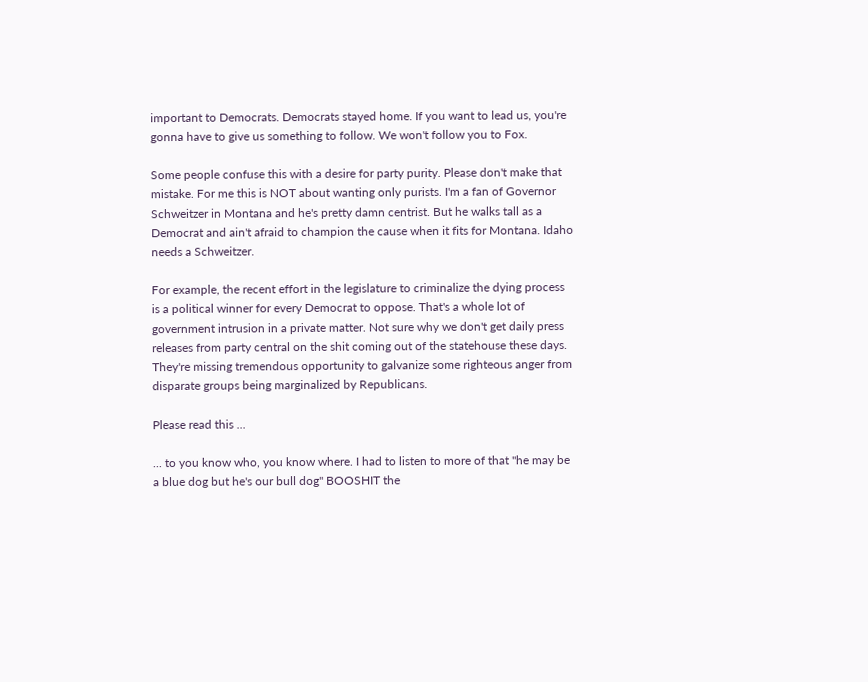important to Democrats. Democrats stayed home. If you want to lead us, you're gonna have to give us something to follow. We won't follow you to Fox.

Some people confuse this with a desire for party purity. Please don't make that mistake. For me this is NOT about wanting only purists. I'm a fan of Governor Schweitzer in Montana and he's pretty damn centrist. But he walks tall as a Democrat and ain't afraid to champion the cause when it fits for Montana. Idaho needs a Schweitzer.

For example, the recent effort in the legislature to criminalize the dying process is a political winner for every Democrat to oppose. That's a whole lot of government intrusion in a private matter. Not sure why we don't get daily press releases from party central on the shit coming out of the statehouse these days. They're missing tremendous opportunity to galvanize some righteous anger from disparate groups being marginalized by Republicans.

Please read this ...

... to you know who, you know where. I had to listen to more of that "he may be a blue dog but he's our bull dog" BOOSHIT the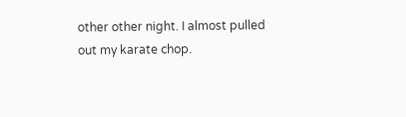other other night. I almost pulled out my karate chop.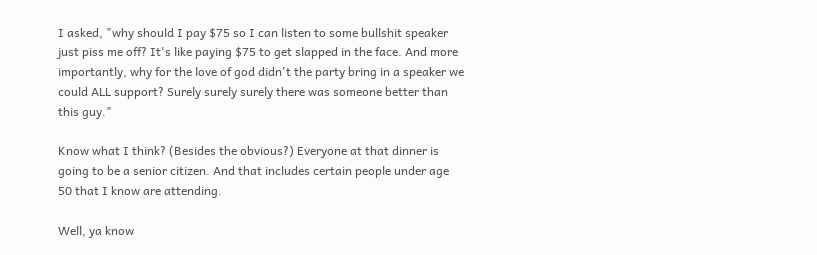I asked, "why should I pay $75 so I can listen to some bullshit speaker just piss me off? It's like paying $75 to get slapped in the face. And more importantly, why for the love of god didn't the party bring in a speaker we could ALL support? Surely surely surely there was someone better than this guy."

Know what I think? (Besides the obvious?) Everyone at that dinner is going to be a senior citizen. And that includes certain people under age 50 that I know are attending.

Well, ya know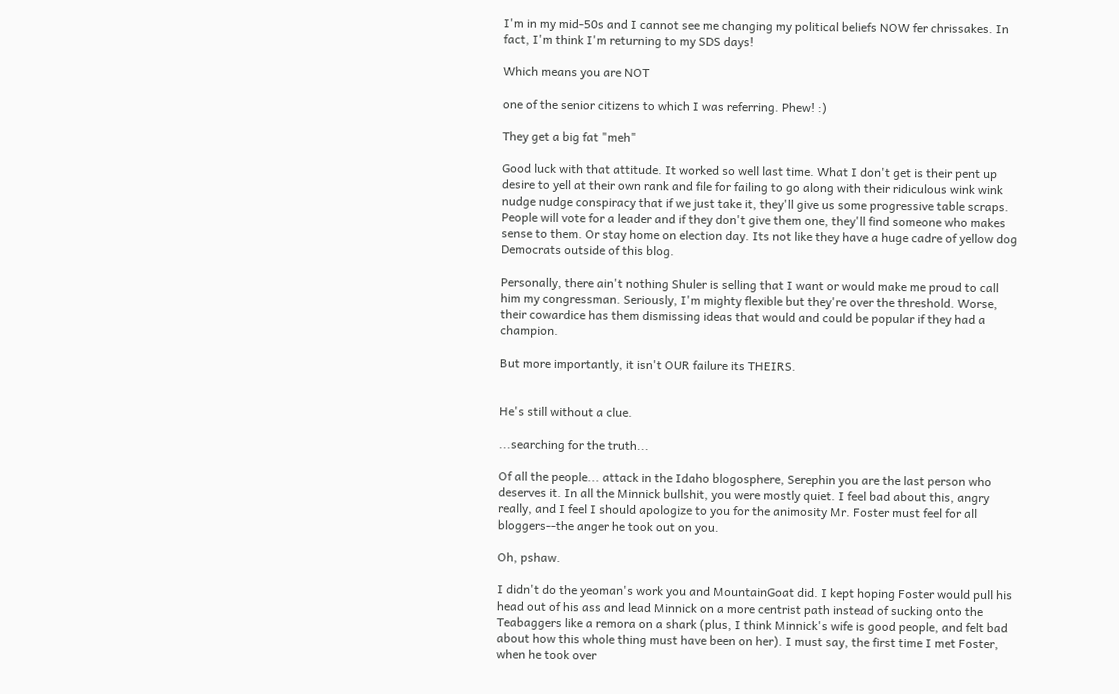I'm in my mid-50s and I cannot see me changing my political beliefs NOW fer chrissakes. In fact, I'm think I'm returning to my SDS days!

Which means you are NOT

one of the senior citizens to which I was referring. Phew! :)

They get a big fat "meh"

Good luck with that attitude. It worked so well last time. What I don't get is their pent up desire to yell at their own rank and file for failing to go along with their ridiculous wink wink nudge nudge conspiracy that if we just take it, they'll give us some progressive table scraps. People will vote for a leader and if they don't give them one, they'll find someone who makes sense to them. Or stay home on election day. Its not like they have a huge cadre of yellow dog Democrats outside of this blog.

Personally, there ain't nothing Shuler is selling that I want or would make me proud to call him my congressman. Seriously, I'm mighty flexible but they're over the threshold. Worse, their cowardice has them dismissing ideas that would and could be popular if they had a champion.

But more importantly, it isn't OUR failure its THEIRS.


He's still without a clue.

...searching for the truth...

Of all the people... attack in the Idaho blogosphere, Serephin you are the last person who deserves it. In all the Minnick bullshit, you were mostly quiet. I feel bad about this, angry really, and I feel I should apologize to you for the animosity Mr. Foster must feel for all bloggers--the anger he took out on you.

Oh, pshaw.

I didn't do the yeoman's work you and MountainGoat did. I kept hoping Foster would pull his head out of his ass and lead Minnick on a more centrist path instead of sucking onto the Teabaggers like a remora on a shark (plus, I think Minnick's wife is good people, and felt bad about how this whole thing must have been on her). I must say, the first time I met Foster, when he took over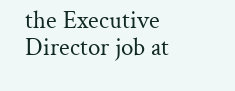the Executive Director job at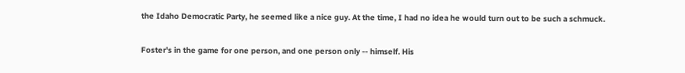the Idaho Democratic Party, he seemed like a nice guy. At the time, I had no idea he would turn out to be such a schmuck.

Foster's in the game for one person, and one person only -- himself. His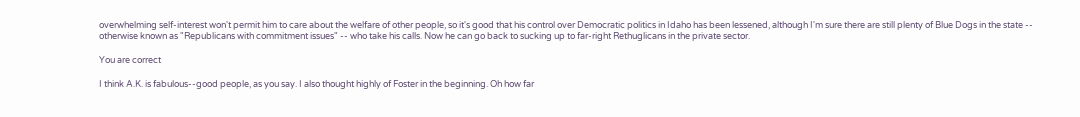overwhelming self-interest won't permit him to care about the welfare of other people, so it's good that his control over Democratic politics in Idaho has been lessened, although I'm sure there are still plenty of Blue Dogs in the state -- otherwise known as "Republicans with commitment issues" -- who take his calls. Now he can go back to sucking up to far-right Rethuglicans in the private sector.

You are correct

I think A.K. is fabulous--good people, as you say. I also thought highly of Foster in the beginning. Oh how far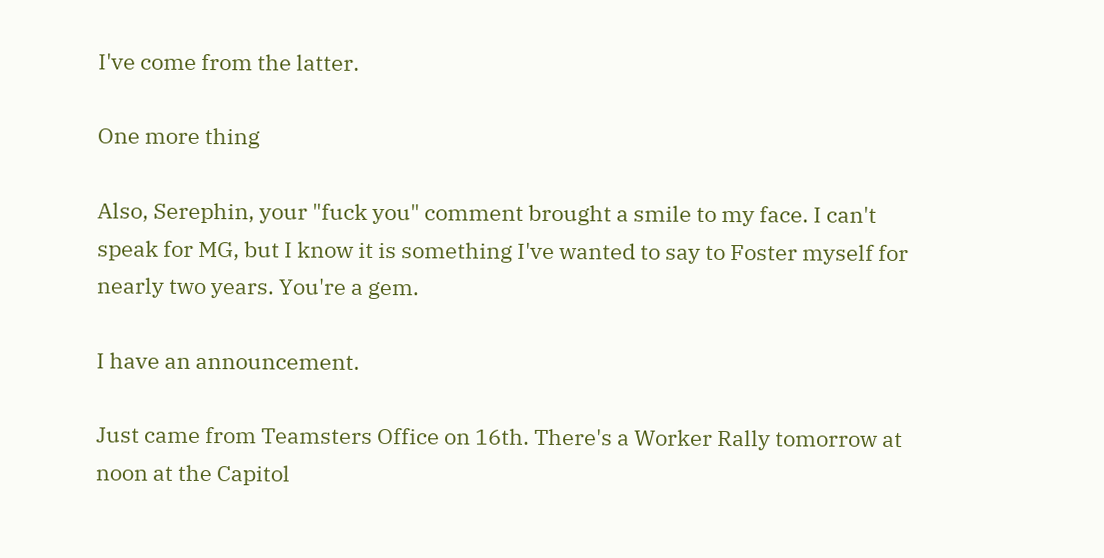I've come from the latter.

One more thing

Also, Serephin, your "fuck you" comment brought a smile to my face. I can't speak for MG, but I know it is something I've wanted to say to Foster myself for nearly two years. You're a gem.

I have an announcement.

Just came from Teamsters Office on 16th. There's a Worker Rally tomorrow at noon at the Capitol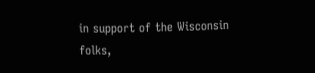in support of the Wisconsin folks,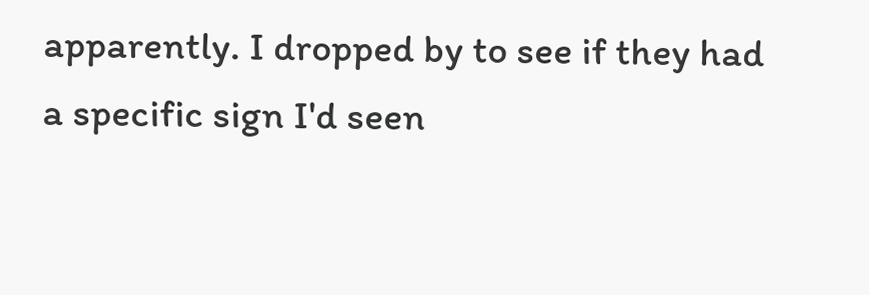apparently. I dropped by to see if they had a specific sign I'd seen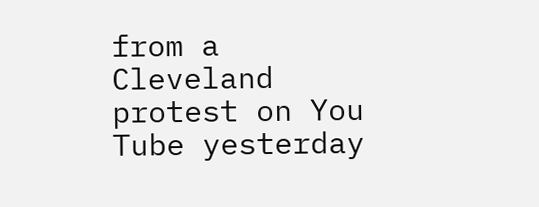from a Cleveland protest on You Tube yesterday